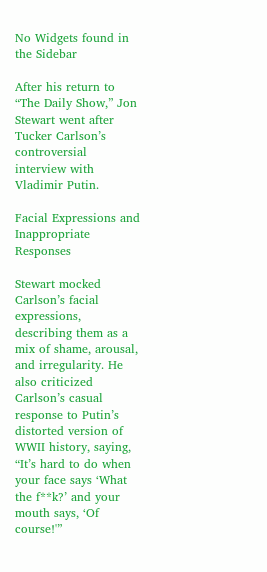No Widgets found in the Sidebar

After his return to “The Daily Show,” Jon Stewart went after Tucker Carlson’s controversial interview with Vladimir Putin.

Facial Expressions and Inappropriate Responses

Stewart mocked Carlson’s facial expressions, describing them as a mix of shame, arousal, and irregularity. He also criticized Carlson’s casual response to Putin’s distorted version of WWII history, saying, “It’s hard to do when your face says ‘What the f**k?’ and your mouth says, ‘Of course!'”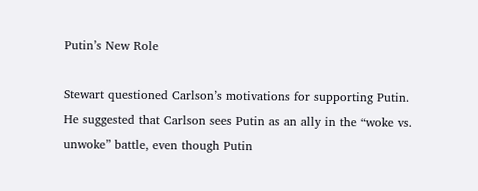Putin’s New Role

Stewart questioned Carlson’s motivations for supporting Putin. He suggested that Carlson sees Putin as an ally in the “woke vs. unwoke” battle, even though Putin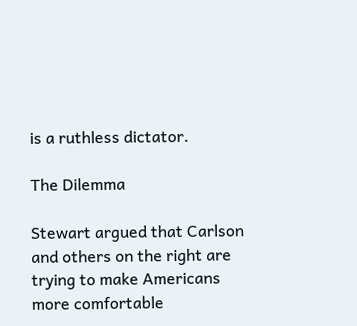is a ruthless dictator.

The Dilemma

Stewart argued that Carlson and others on the right are trying to make Americans more comfortable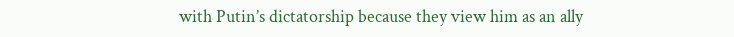with Putin’s dictatorship because they view him as an ally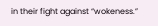in their fight against “wokeness.”